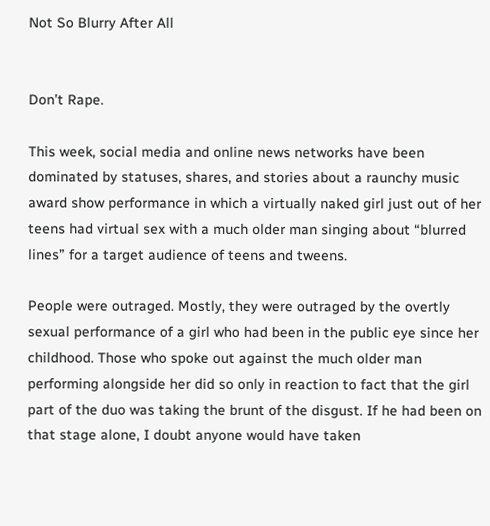Not So Blurry After All


Don’t Rape.

This week, social media and online news networks have been dominated by statuses, shares, and stories about a raunchy music award show performance in which a virtually naked girl just out of her teens had virtual sex with a much older man singing about “blurred lines” for a target audience of teens and tweens.

People were outraged. Mostly, they were outraged by the overtly sexual performance of a girl who had been in the public eye since her childhood. Those who spoke out against the much older man performing alongside her did so only in reaction to fact that the girl part of the duo was taking the brunt of the disgust. If he had been on that stage alone, I doubt anyone would have taken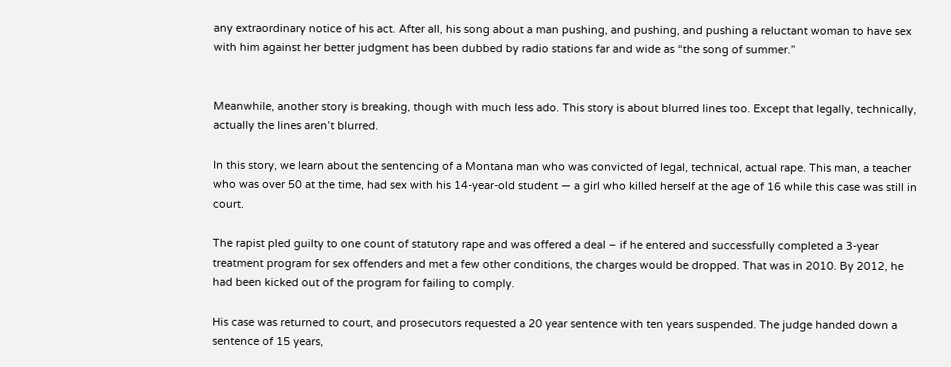any extraordinary notice of his act. After all, his song about a man pushing, and pushing, and pushing a reluctant woman to have sex with him against her better judgment has been dubbed by radio stations far and wide as “the song of summer.”


Meanwhile, another story is breaking, though with much less ado. This story is about blurred lines too. Except that legally, technically, actually the lines aren’t blurred.

In this story, we learn about the sentencing of a Montana man who was convicted of legal, technical, actual rape. This man, a teacher who was over 50 at the time, had sex with his 14-year-old student — a girl who killed herself at the age of 16 while this case was still in court.

The rapist pled guilty to one count of statutory rape and was offered a deal – if he entered and successfully completed a 3-year treatment program for sex offenders and met a few other conditions, the charges would be dropped. That was in 2010. By 2012, he had been kicked out of the program for failing to comply.

His case was returned to court, and prosecutors requested a 20 year sentence with ten years suspended. The judge handed down a sentence of 15 years,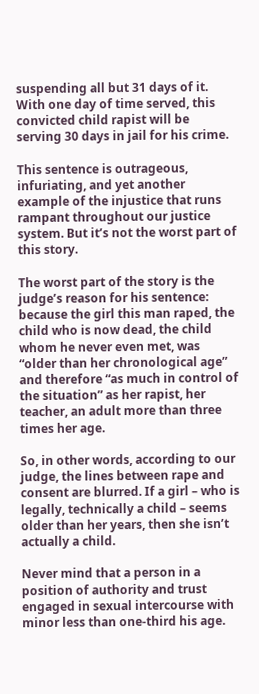suspending all but 31 days of it. With one day of time served, this convicted child rapist will be serving 30 days in jail for his crime.

This sentence is outrageous, infuriating, and yet another example of the injustice that runs rampant throughout our justice system. But it’s not the worst part of this story.

The worst part of the story is the judge’s reason for his sentence: because the girl this man raped, the child who is now dead, the child whom he never even met, was “older than her chronological age” and therefore “as much in control of the situation” as her rapist, her teacher, an adult more than three times her age.

So, in other words, according to our judge, the lines between rape and consent are blurred. If a girl – who is legally, technically a child – seems older than her years, then she isn’t actually a child.

Never mind that a person in a position of authority and trust engaged in sexual intercourse with minor less than one-third his age.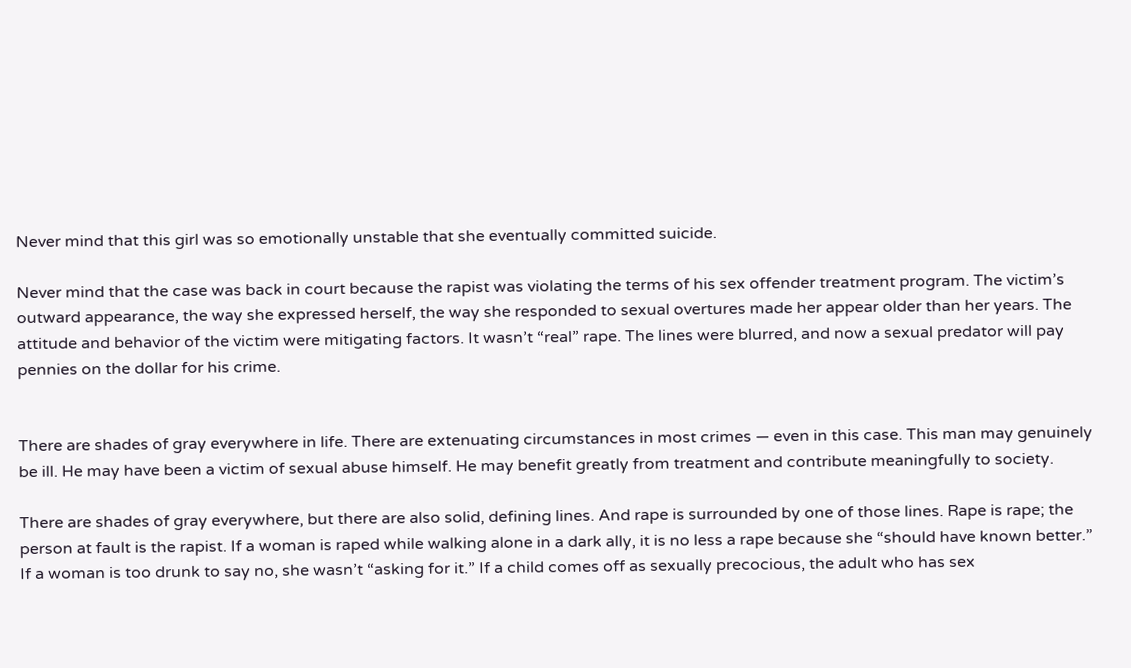Never mind that this girl was so emotionally unstable that she eventually committed suicide.

Never mind that the case was back in court because the rapist was violating the terms of his sex offender treatment program. The victim’s outward appearance, the way she expressed herself, the way she responded to sexual overtures made her appear older than her years. The attitude and behavior of the victim were mitigating factors. It wasn’t “real” rape. The lines were blurred, and now a sexual predator will pay pennies on the dollar for his crime.


There are shades of gray everywhere in life. There are extenuating circumstances in most crimes — even in this case. This man may genuinely be ill. He may have been a victim of sexual abuse himself. He may benefit greatly from treatment and contribute meaningfully to society.

There are shades of gray everywhere, but there are also solid, defining lines. And rape is surrounded by one of those lines. Rape is rape; the person at fault is the rapist. If a woman is raped while walking alone in a dark ally, it is no less a rape because she “should have known better.” If a woman is too drunk to say no, she wasn’t “asking for it.” If a child comes off as sexually precocious, the adult who has sex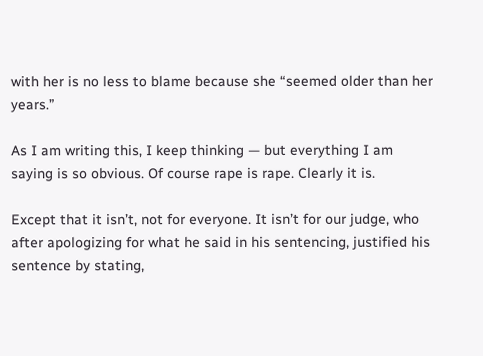with her is no less to blame because she “seemed older than her years.”

As I am writing this, I keep thinking — but everything I am saying is so obvious. Of course rape is rape. Clearly it is.

Except that it isn’t, not for everyone. It isn’t for our judge, who after apologizing for what he said in his sentencing, justified his sentence by stating,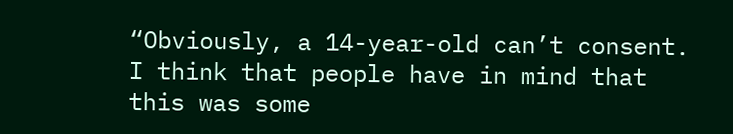“Obviously, a 14-year-old can’t consent. I think that people have in mind that this was some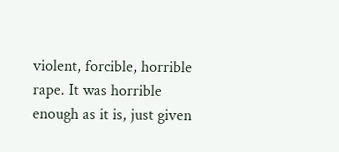violent, forcible, horrible rape. It was horrible enough as it is, just given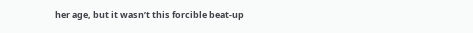her age, but it wasn’t this forcible beat-up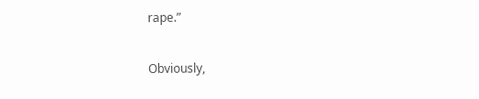rape.”

Obviously,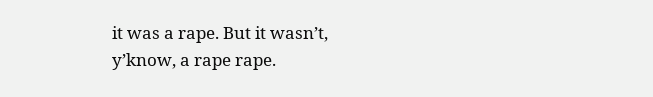it was a rape. But it wasn’t, y’know, a rape rape.